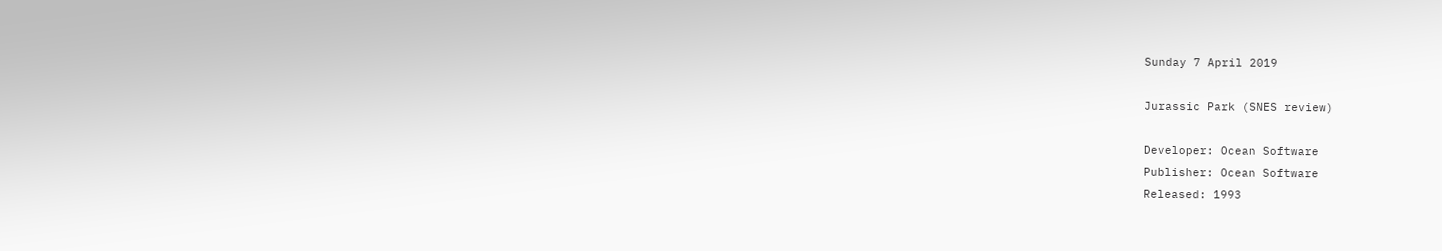Sunday 7 April 2019

Jurassic Park (SNES review)

Developer: Ocean Software
Publisher: Ocean Software
Released: 1993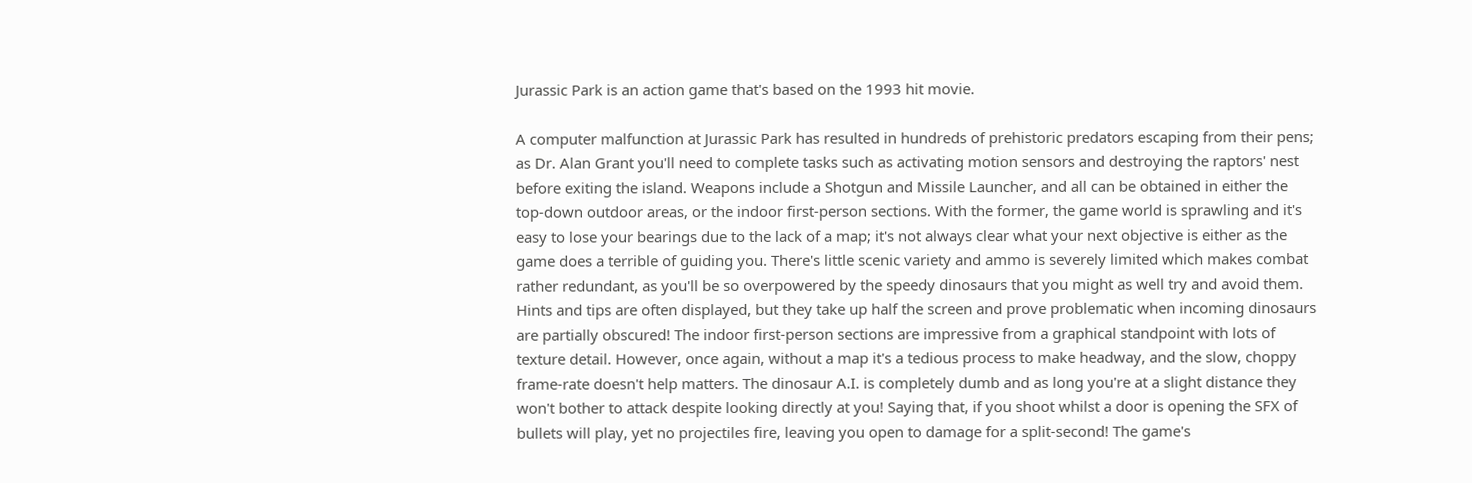Jurassic Park is an action game that's based on the 1993 hit movie.

A computer malfunction at Jurassic Park has resulted in hundreds of prehistoric predators escaping from their pens; as Dr. Alan Grant you'll need to complete tasks such as activating motion sensors and destroying the raptors' nest before exiting the island. Weapons include a Shotgun and Missile Launcher, and all can be obtained in either the top-down outdoor areas, or the indoor first-person sections. With the former, the game world is sprawling and it's easy to lose your bearings due to the lack of a map; it's not always clear what your next objective is either as the game does a terrible of guiding you. There's little scenic variety and ammo is severely limited which makes combat rather redundant, as you'll be so overpowered by the speedy dinosaurs that you might as well try and avoid them. Hints and tips are often displayed, but they take up half the screen and prove problematic when incoming dinosaurs are partially obscured! The indoor first-person sections are impressive from a graphical standpoint with lots of texture detail. However, once again, without a map it's a tedious process to make headway, and the slow, choppy frame-rate doesn't help matters. The dinosaur A.I. is completely dumb and as long you're at a slight distance they won't bother to attack despite looking directly at you! Saying that, if you shoot whilst a door is opening the SFX of bullets will play, yet no projectiles fire, leaving you open to damage for a split-second! The game's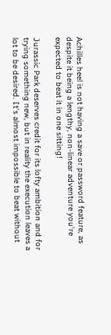Achilles heel is not having a save or password feature, as despite it being a lengthy, non-linear adventure you're expected to beat it in one sitting!

Jurassic Park deserves credit for its lofty ambition and for trying something new, but in reality the execution leaves a lot to be desired. It's almost impossible to beat without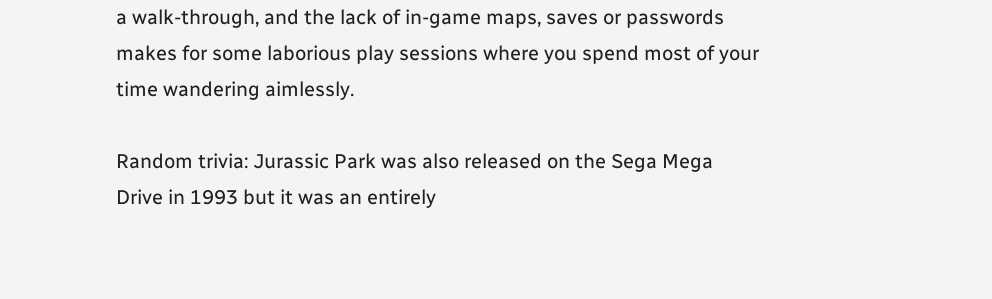a walk-through, and the lack of in-game maps, saves or passwords makes for some laborious play sessions where you spend most of your time wandering aimlessly.

Random trivia: Jurassic Park was also released on the Sega Mega Drive in 1993 but it was an entirely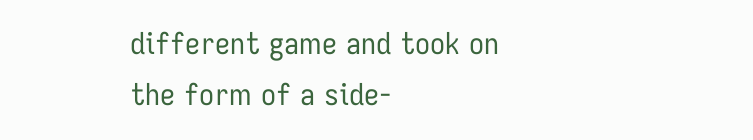different game and took on the form of a side-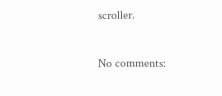scroller.

No comments: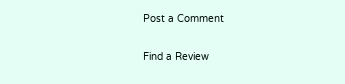Post a Comment

Find a Review